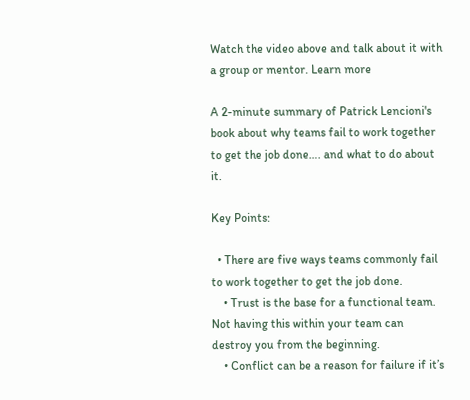Watch the video above and talk about it with a group or mentor. Learn more

A 2-minute summary of Patrick Lencioni's book about why teams fail to work together to get the job done…. and what to do about it.

Key Points:

  • There are five ways teams commonly fail to work together to get the job done.
    • Trust is the base for a functional team. Not having this within your team can destroy you from the beginning.
    • Conflict can be a reason for failure if it’s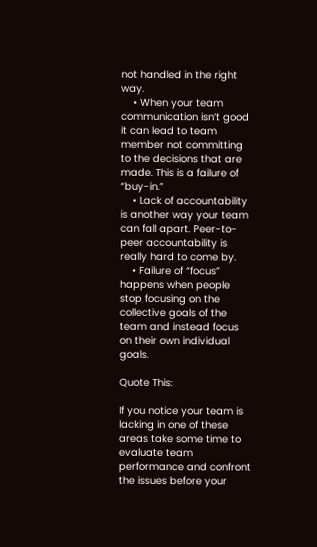not handled in the right way.
    • When your team communication isn’t good it can lead to team member not committing to the decisions that are made. This is a failure of “buy-in.”
    • Lack of accountability is another way your team can fall apart. Peer-to-peer accountability is really hard to come by.
    • Failure of “focus” happens when people stop focusing on the collective goals of the team and instead focus on their own individual goals.

Quote This:

If you notice your team is lacking in one of these areas take some time to evaluate team performance and confront the issues before your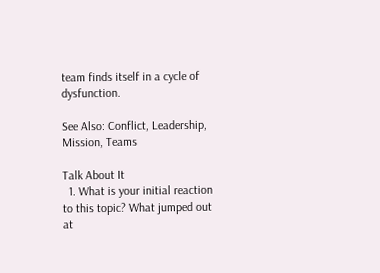team finds itself in a cycle of dysfunction.

See Also: Conflict, Leadership, Mission, Teams

Talk About It
  1. What is your initial reaction to this topic? What jumped out at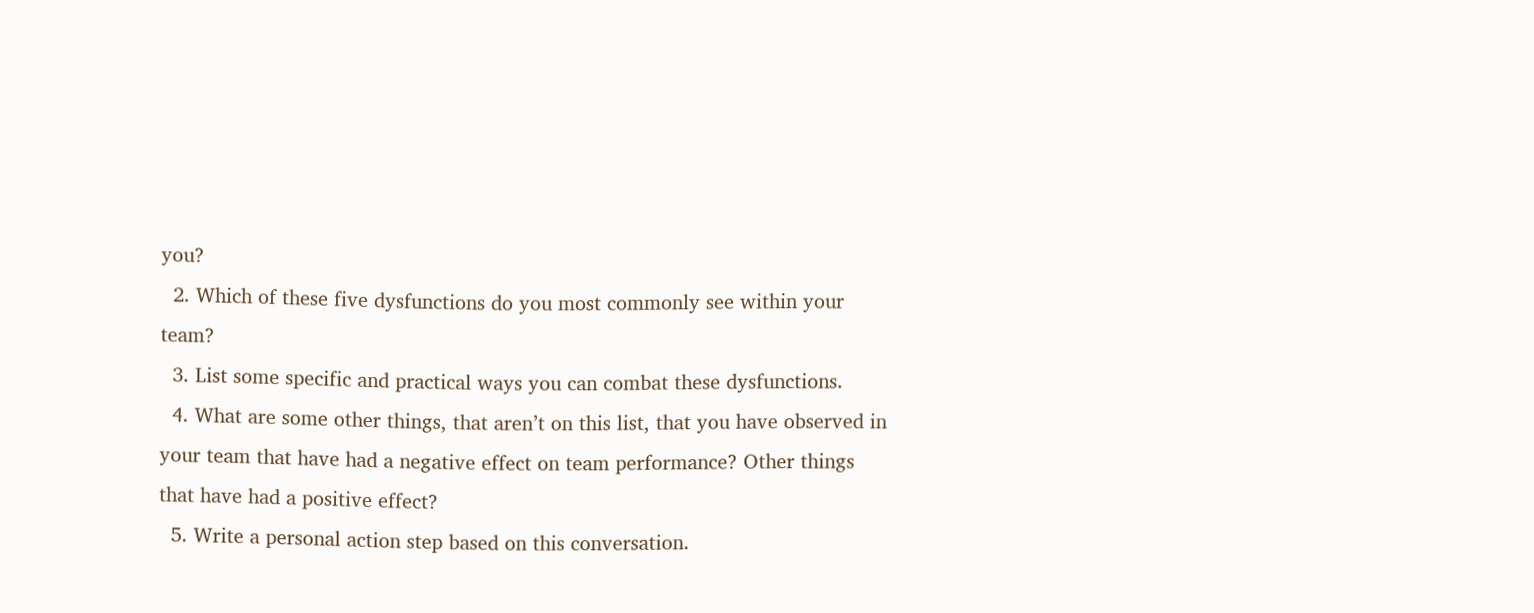you?
  2. Which of these five dysfunctions do you most commonly see within your team?
  3. List some specific and practical ways you can combat these dysfunctions.
  4. What are some other things, that aren’t on this list, that you have observed in your team that have had a negative effect on team performance? Other things that have had a positive effect?
  5. Write a personal action step based on this conversation.